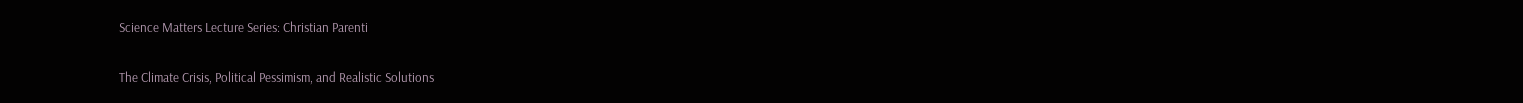Science Matters Lecture Series: Christian Parenti

The Climate Crisis, Political Pessimism, and Realistic Solutions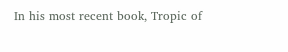In his most recent book, Tropic of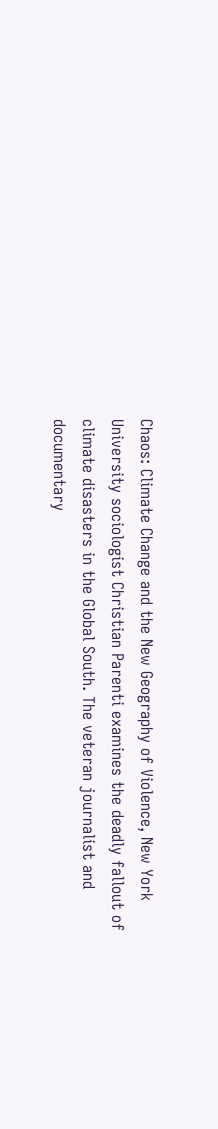Chaos: Climate Change and the New Geography of Violence, New York University sociologist Christian Parenti examines the deadly fallout of climate disasters in the Global South. The veteran journalist and documentary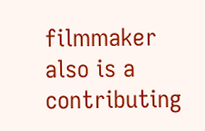filmmaker also is a contributing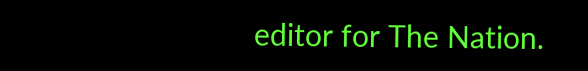editor for The Nation.